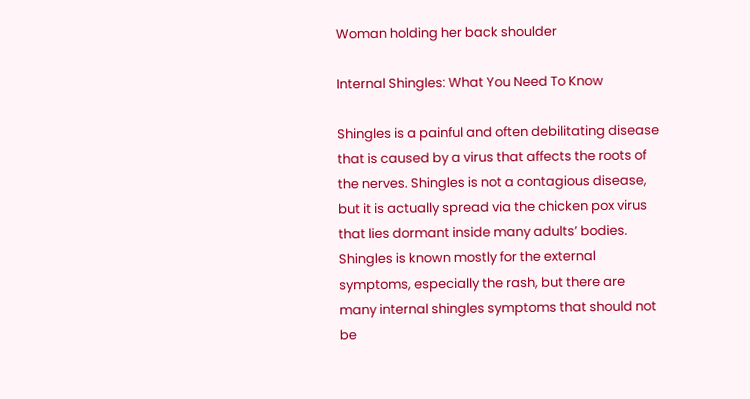Woman holding her back shoulder

Internal Shingles: What You Need To Know

Shingles is a painful and often debilitating disease that is caused by a virus that affects the roots of the nerves. Shingles is not a contagious disease, but it is actually spread via the chicken pox virus that lies dormant inside many adults’ bodies. Shingles is known mostly for the external symptoms, especially the rash, but there are many internal shingles symptoms that should not be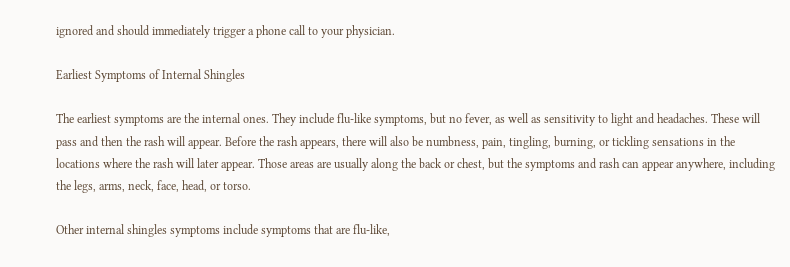ignored and should immediately trigger a phone call to your physician.

Earliest Symptoms of Internal Shingles

The earliest symptoms are the internal ones. They include flu-like symptoms, but no fever, as well as sensitivity to light and headaches. These will pass and then the rash will appear. Before the rash appears, there will also be numbness, pain, tingling, burning, or tickling sensations in the locations where the rash will later appear. Those areas are usually along the back or chest, but the symptoms and rash can appear anywhere, including the legs, arms, neck, face, head, or torso.

Other internal shingles symptoms include symptoms that are flu-like,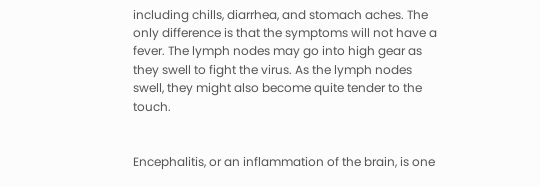including chills, diarrhea, and stomach aches. The only difference is that the symptoms will not have a fever. The lymph nodes may go into high gear as they swell to fight the virus. As the lymph nodes swell, they might also become quite tender to the touch.


Encephalitis, or an inflammation of the brain, is one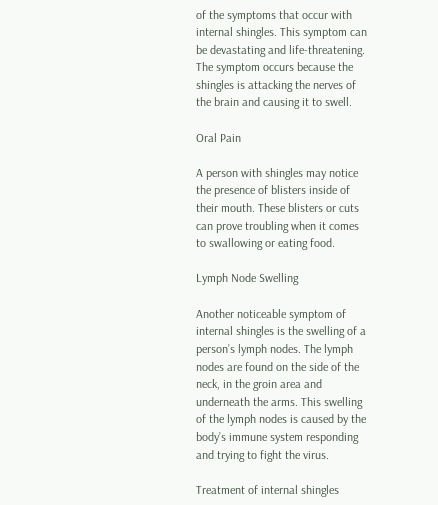of the symptoms that occur with internal shingles. This symptom can be devastating and life-threatening. The symptom occurs because the shingles is attacking the nerves of the brain and causing it to swell.

Oral Pain

A person with shingles may notice the presence of blisters inside of their mouth. These blisters or cuts can prove troubling when it comes to swallowing or eating food.

Lymph Node Swelling

Another noticeable symptom of internal shingles is the swelling of a person’s lymph nodes. The lymph nodes are found on the side of the neck, in the groin area and underneath the arms. This swelling of the lymph nodes is caused by the body’s immune system responding and trying to fight the virus.

Treatment of internal shingles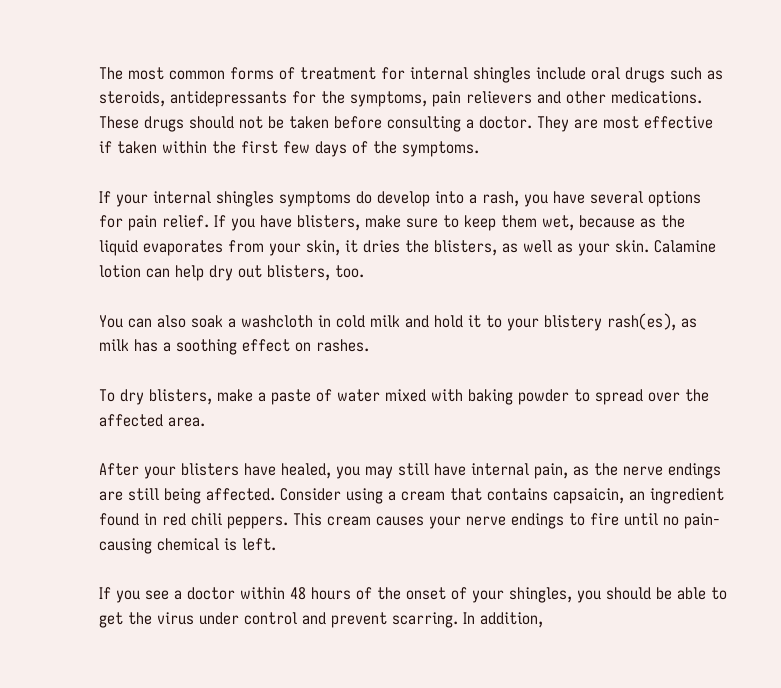The most common forms of treatment for internal shingles include oral drugs such as steroids, antidepressants for the symptoms, pain relievers and other medications. These drugs should not be taken before consulting a doctor. They are most effective if taken within the first few days of the symptoms.

If your internal shingles symptoms do develop into a rash, you have several options for pain relief. If you have blisters, make sure to keep them wet, because as the liquid evaporates from your skin, it dries the blisters, as well as your skin. Calamine lotion can help dry out blisters, too.

You can also soak a washcloth in cold milk and hold it to your blistery rash(es), as milk has a soothing effect on rashes.

To dry blisters, make a paste of water mixed with baking powder to spread over the affected area.

After your blisters have healed, you may still have internal pain, as the nerve endings are still being affected. Consider using a cream that contains capsaicin, an ingredient found in red chili peppers. This cream causes your nerve endings to fire until no pain-causing chemical is left.

If you see a doctor within 48 hours of the onset of your shingles, you should be able to get the virus under control and prevent scarring. In addition,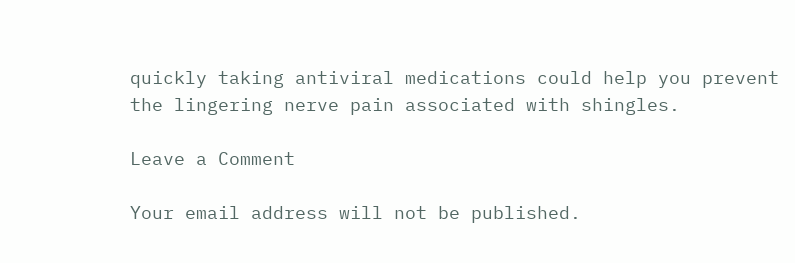quickly taking antiviral medications could help you prevent the lingering nerve pain associated with shingles.

Leave a Comment

Your email address will not be published.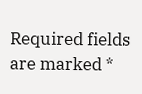Required fields are marked *